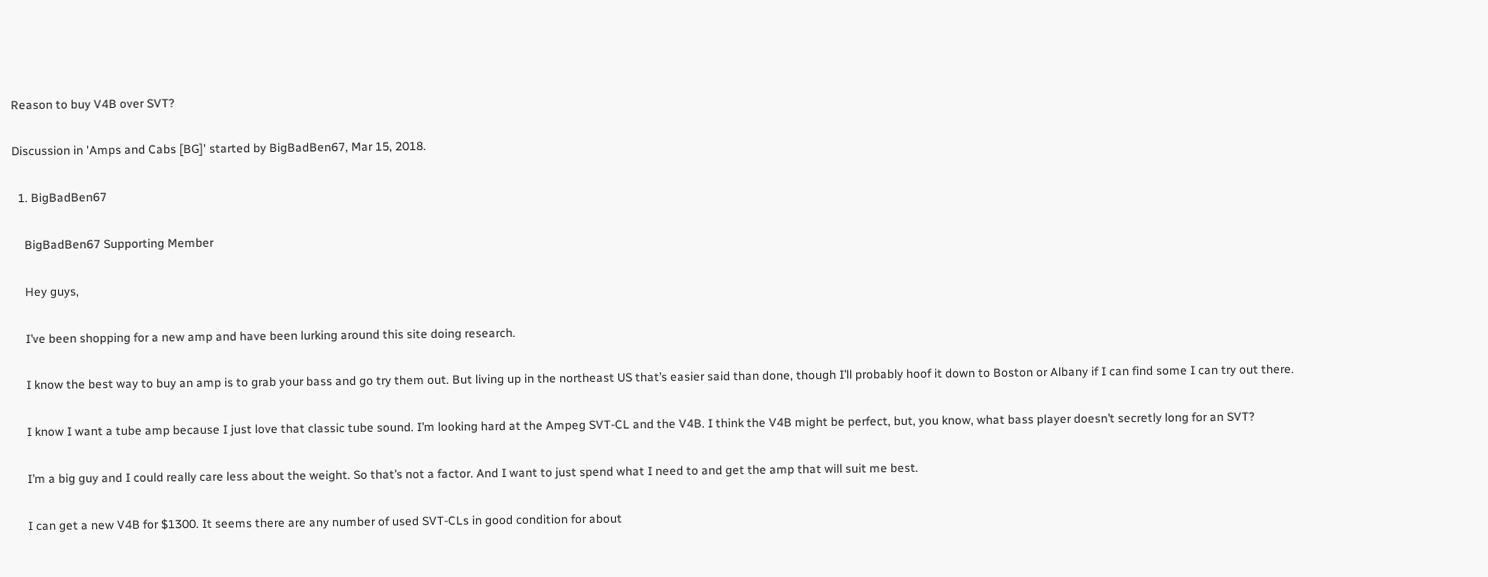Reason to buy V4B over SVT?

Discussion in 'Amps and Cabs [BG]' started by BigBadBen67, Mar 15, 2018.

  1. BigBadBen67

    BigBadBen67 Supporting Member

    Hey guys,

    I’ve been shopping for a new amp and have been lurking around this site doing research.

    I know the best way to buy an amp is to grab your bass and go try them out. But living up in the northeast US that’s easier said than done, though I’ll probably hoof it down to Boston or Albany if I can find some I can try out there.

    I know I want a tube amp because I just love that classic tube sound. I’m looking hard at the Ampeg SVT-CL and the V4B. I think the V4B might be perfect, but, you know, what bass player doesn’t secretly long for an SVT?

    I’m a big guy and I could really care less about the weight. So that’s not a factor. And I want to just spend what I need to and get the amp that will suit me best.

    I can get a new V4B for $1300. It seems there are any number of used SVT-CLs in good condition for about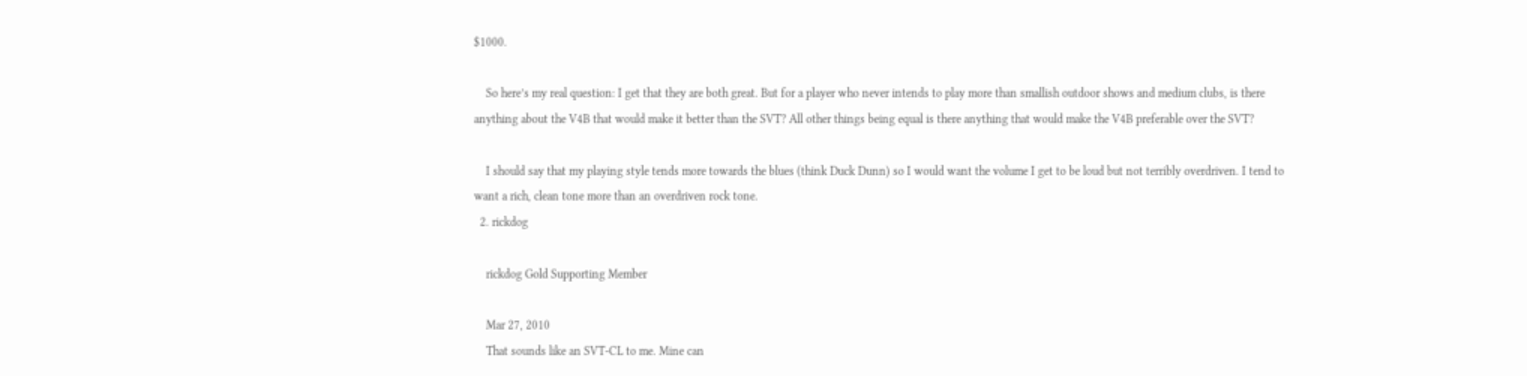$1000.

    So here’s my real question: I get that they are both great. But for a player who never intends to play more than smallish outdoor shows and medium clubs, is there anything about the V4B that would make it better than the SVT? All other things being equal is there anything that would make the V4B preferable over the SVT?

    I should say that my playing style tends more towards the blues (think Duck Dunn) so I would want the volume I get to be loud but not terribly overdriven. I tend to want a rich, clean tone more than an overdriven rock tone.
  2. rickdog

    rickdog Gold Supporting Member

    Mar 27, 2010
    That sounds like an SVT-CL to me. Mine can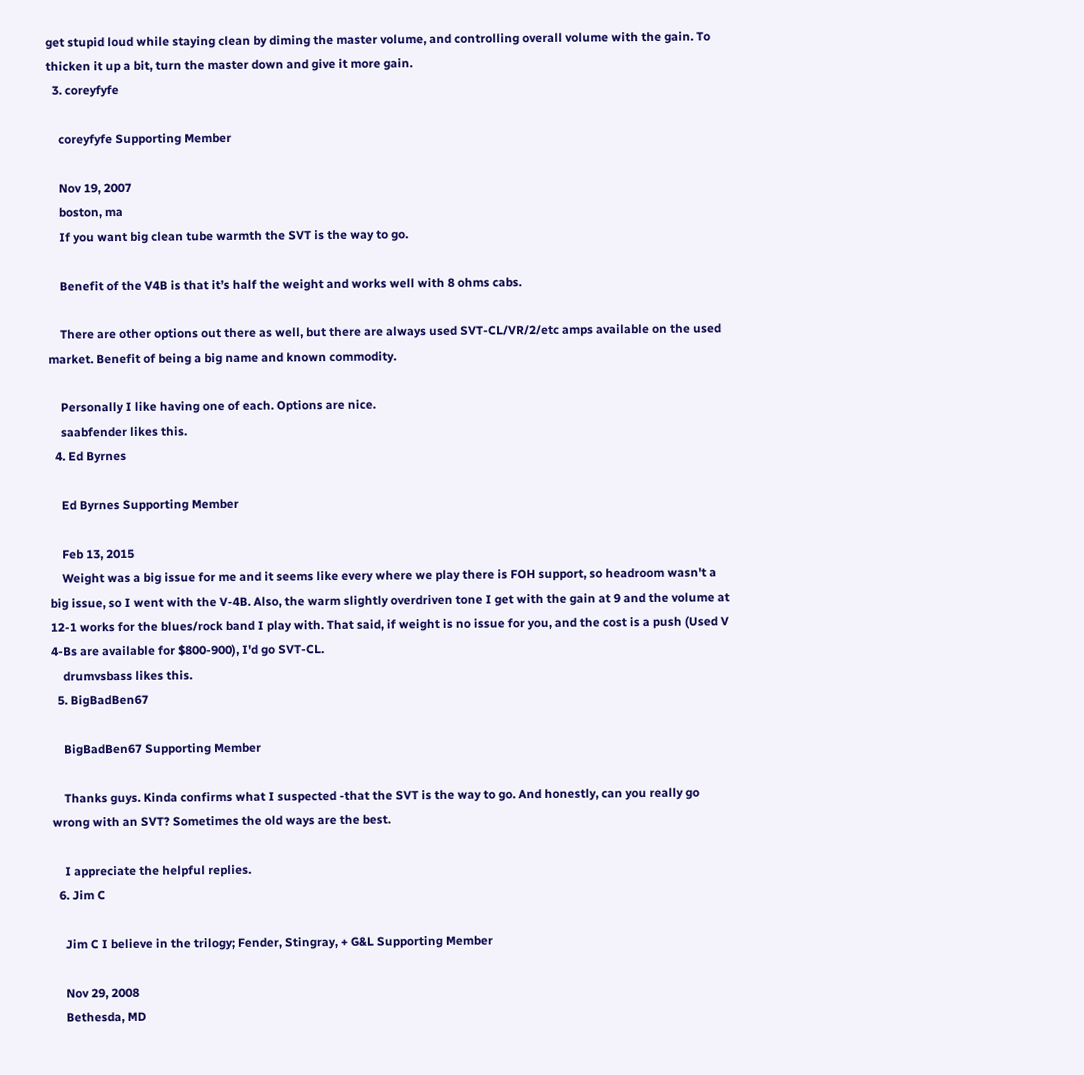get stupid loud while staying clean by diming the master volume, and controlling overall volume with the gain. To thicken it up a bit, turn the master down and give it more gain.
  3. coreyfyfe

    coreyfyfe Supporting Member

    Nov 19, 2007
    boston, ma
    If you want big clean tube warmth the SVT is the way to go.

    Benefit of the V4B is that it’s half the weight and works well with 8 ohms cabs.

    There are other options out there as well, but there are always used SVT-CL/VR/2/etc amps available on the used market. Benefit of being a big name and known commodity.

    Personally I like having one of each. Options are nice.
    saabfender likes this.
  4. Ed Byrnes

    Ed Byrnes Supporting Member

    Feb 13, 2015
    Weight was a big issue for me and it seems like every where we play there is FOH support, so headroom wasn't a big issue, so I went with the V-4B. Also, the warm slightly overdriven tone I get with the gain at 9 and the volume at 12-1 works for the blues/rock band I play with. That said, if weight is no issue for you, and the cost is a push (Used V 4-Bs are available for $800-900), I'd go SVT-CL.
    drumvsbass likes this.
  5. BigBadBen67

    BigBadBen67 Supporting Member

    Thanks guys. Kinda confirms what I suspected -that the SVT is the way to go. And honestly, can you really go wrong with an SVT? Sometimes the old ways are the best.

    I appreciate the helpful replies.
  6. Jim C

    Jim C I believe in the trilogy; Fender, Stingray, + G&L Supporting Member

    Nov 29, 2008
    Bethesda, MD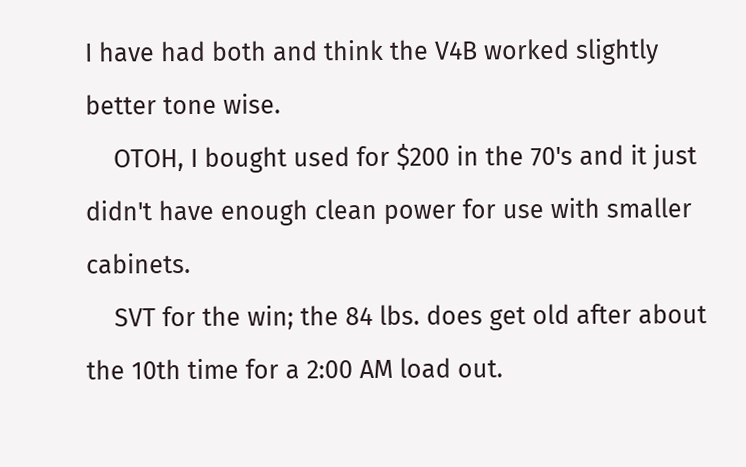I have had both and think the V4B worked slightly better tone wise.
    OTOH, I bought used for $200 in the 70's and it just didn't have enough clean power for use with smaller cabinets.
    SVT for the win; the 84 lbs. does get old after about the 10th time for a 2:00 AM load out.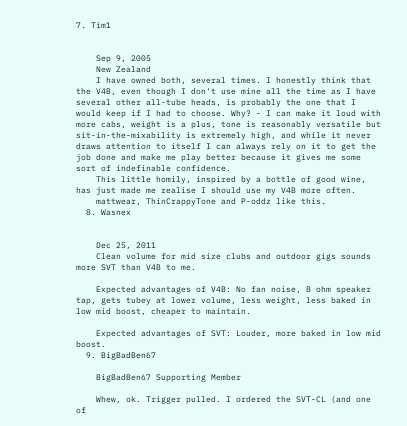7. Tim1


    Sep 9, 2005
    New Zealand
    I have owned both, several times. I honestly think that the V4B, even though I don't use mine all the time as I have several other all-tube heads, is probably the one that I would keep if I had to choose. Why? - I can make it loud with more cabs, weight is a plus, tone is reasonably versatile but sit-in-the-mixability is extremely high, and while it never draws attention to itself I can always rely on it to get the job done and make me play better because it gives me some sort of indefinable confidence.
    This little homily, inspired by a bottle of good wine, has just made me realise I should use my V4B more often.
    mattwear, ThinCrappyTone and P-oddz like this.
  8. Wasnex


    Dec 25, 2011
    Clean volume for mid size clubs and outdoor gigs sounds more SVT than V4B to me.

    Expected advantages of V4B: No fan noise, 8 ohm speaker tap, gets tubey at lower volume, less weight, less baked in low mid boost, cheaper to maintain.

    Expected advantages of SVT: Louder, more baked in low mid boost.
  9. BigBadBen67

    BigBadBen67 Supporting Member

    Whew, ok. Trigger pulled. I ordered the SVT-CL (and one of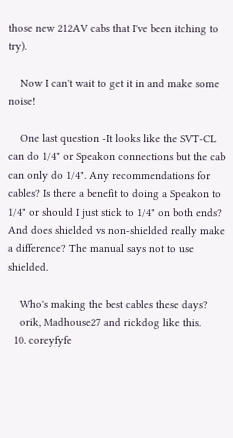those new 212AV cabs that I've been itching to try).

    Now I can't wait to get it in and make some noise!

    One last question -It looks like the SVT-CL can do 1/4" or Speakon connections but the cab can only do 1/4". Any recommendations for cables? Is there a benefit to doing a Speakon to 1/4" or should I just stick to 1/4" on both ends? And does shielded vs non-shielded really make a difference? The manual says not to use shielded.

    Who's making the best cables these days?
    orik, Madhouse27 and rickdog like this.
  10. coreyfyfe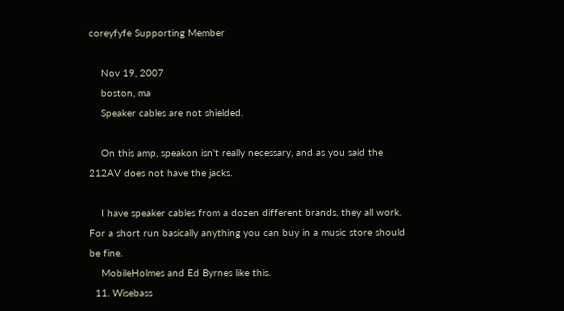coreyfyfe Supporting Member

    Nov 19, 2007
    boston, ma
    Speaker cables are not shielded.

    On this amp, speakon isn't really necessary, and as you said the 212AV does not have the jacks.

    I have speaker cables from a dozen different brands, they all work. For a short run basically anything you can buy in a music store should be fine.
    MobileHolmes and Ed Byrnes like this.
  11. Wisebass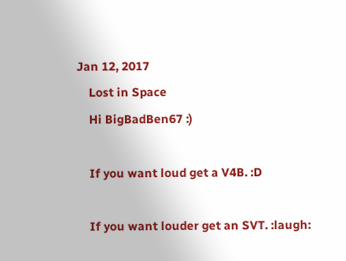Jan 12, 2017
    Lost in Space
    Hi BigBadBen67 :)

    If you want loud get a V4B. :D

    If you want louder get an SVT. :laugh: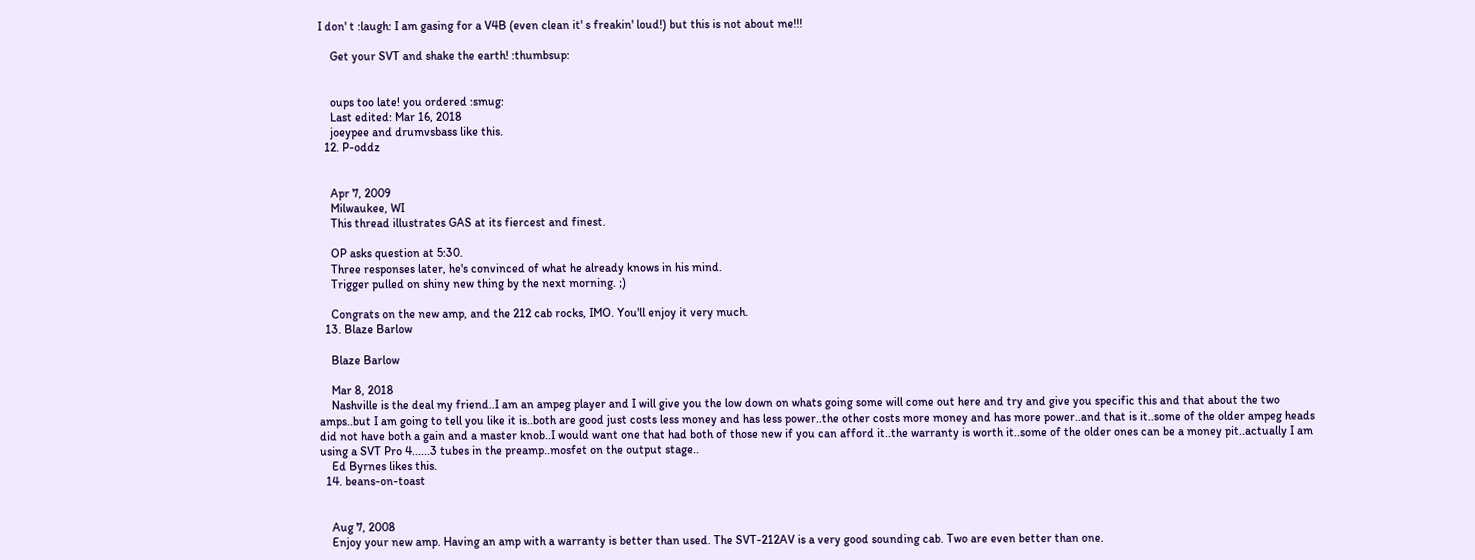I don' t :laugh: I am gasing for a V4B (even clean it' s freakin' loud!) but this is not about me!!!

    Get your SVT and shake the earth! :thumbsup:


    oups too late! you ordered :smug:
    Last edited: Mar 16, 2018
    joeypee and drumvsbass like this.
  12. P-oddz


    Apr 7, 2009
    Milwaukee, WI
    This thread illustrates GAS at its fiercest and finest.

    OP asks question at 5:30.
    Three responses later, he's convinced of what he already knows in his mind.
    Trigger pulled on shiny new thing by the next morning. ;)

    Congrats on the new amp, and the 212 cab rocks, IMO. You'll enjoy it very much.
  13. Blaze Barlow

    Blaze Barlow

    Mar 8, 2018
    Nashville is the deal my friend..I am an ampeg player and I will give you the low down on whats going some will come out here and try and give you specific this and that about the two amps..but I am going to tell you like it is..both are good just costs less money and has less power..the other costs more money and has more power..and that is it..some of the older ampeg heads did not have both a gain and a master knob..I would want one that had both of those new if you can afford it..the warranty is worth it..some of the older ones can be a money pit..actually I am using a SVT Pro 4......3 tubes in the preamp..mosfet on the output stage..
    Ed Byrnes likes this.
  14. beans-on-toast


    Aug 7, 2008
    Enjoy your new amp. Having an amp with a warranty is better than used. The SVT-212AV is a very good sounding cab. Two are even better than one.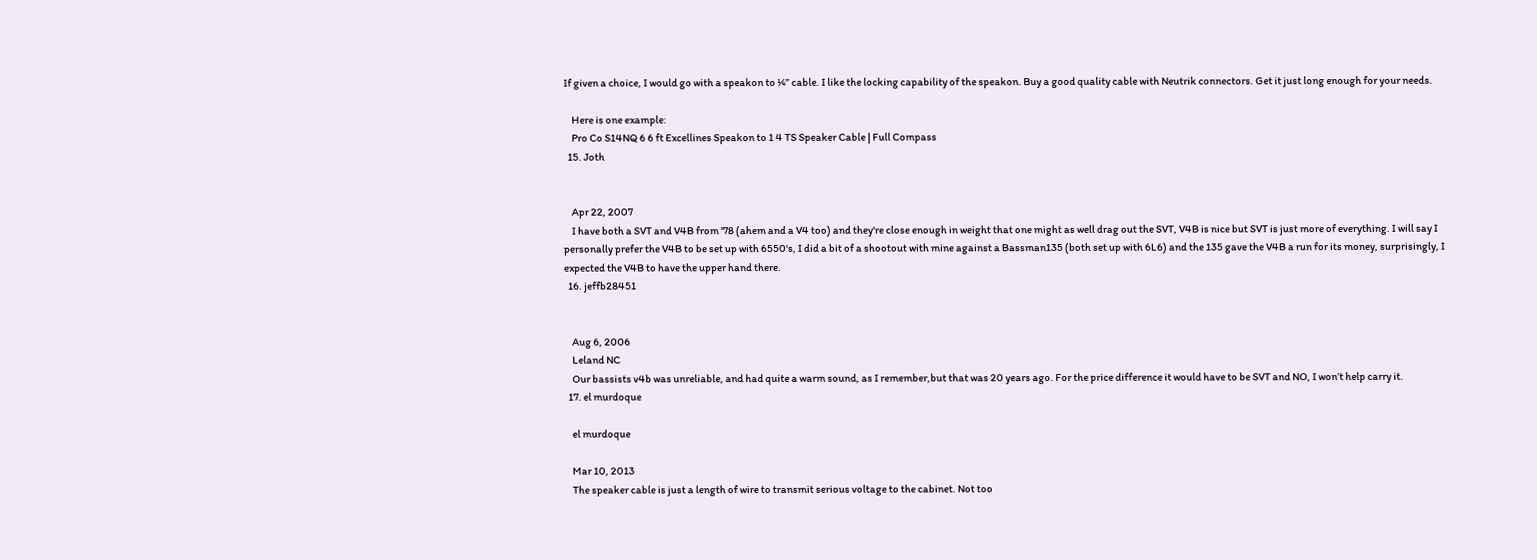If given a choice, I would go with a speakon to ¼” cable. I like the locking capability of the speakon. Buy a good quality cable with Neutrik connectors. Get it just long enough for your needs.

    Here is one example:
    Pro Co S14NQ 6 6 ft Excellines Speakon to 1 4 TS Speaker Cable | Full Compass
  15. Joth


    Apr 22, 2007
    I have both a SVT and V4B from '78 (ahem and a V4 too) and they're close enough in weight that one might as well drag out the SVT, V4B is nice but SVT is just more of everything. I will say I personally prefer the V4B to be set up with 6550's, I did a bit of a shootout with mine against a Bassman135 (both set up with 6L6) and the 135 gave the V4B a run for its money, surprisingly, I expected the V4B to have the upper hand there.
  16. jeffb28451


    Aug 6, 2006
    Leland NC
    Our bassists v4b was unreliable, and had quite a warm sound, as I remember,but that was 20 years ago. For the price difference it would have to be SVT and NO, I won’t help carry it.
  17. el murdoque

    el murdoque

    Mar 10, 2013
    The speaker cable is just a length of wire to transmit serious voltage to the cabinet. Not too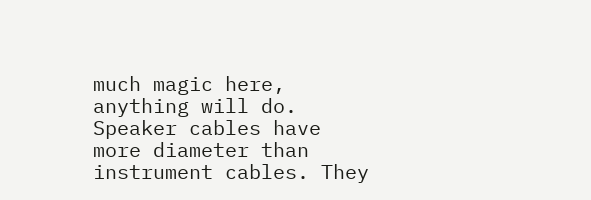much magic here, anything will do. Speaker cables have more diameter than instrument cables. They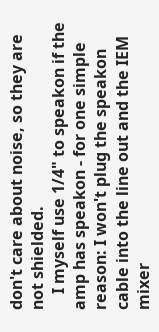don't care about noise, so they are not shielded.
    I myself use 1/4" to speakon if the amp has speakon - for one simple reason: I won't plug the speakon cable into the line out and the IEM mixer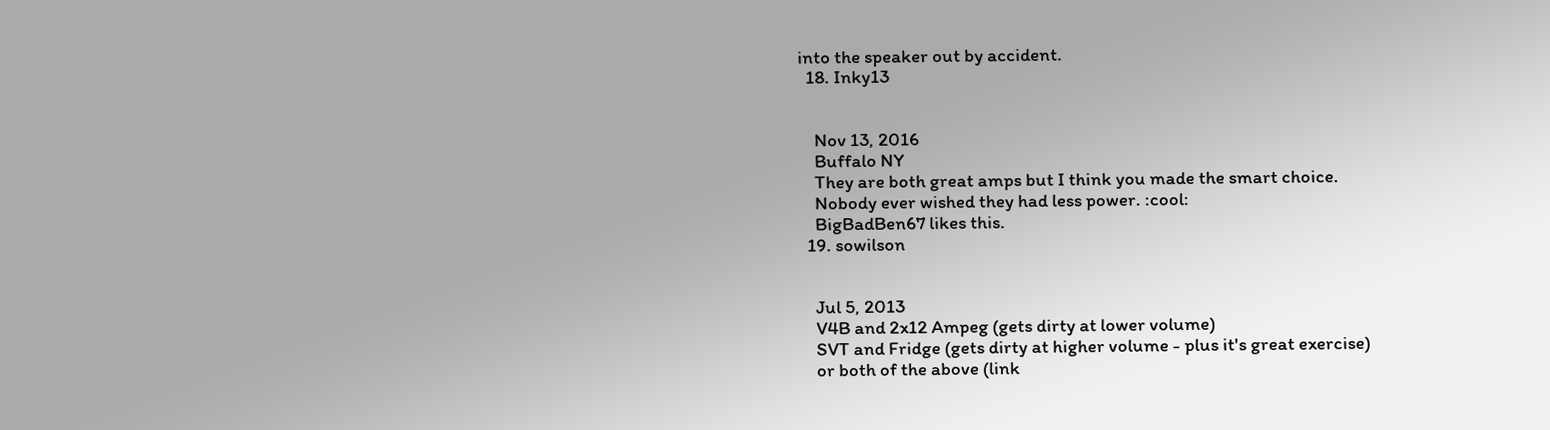into the speaker out by accident.
  18. Inky13


    Nov 13, 2016
    Buffalo NY
    They are both great amps but I think you made the smart choice.
    Nobody ever wished they had less power. :cool:
    BigBadBen67 likes this.
  19. sowilson


    Jul 5, 2013
    V4B and 2x12 Ampeg (gets dirty at lower volume)
    SVT and Fridge (gets dirty at higher volume - plus it's great exercise)
    or both of the above (link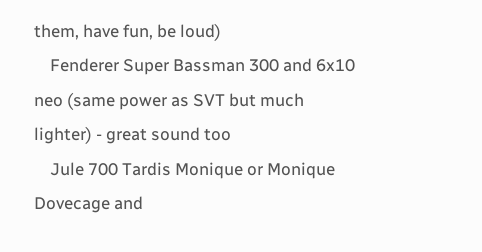them, have fun, be loud)
    Fenderer Super Bassman 300 and 6x10 neo (same power as SVT but much lighter) - great sound too
    Jule 700 Tardis Monique or Monique Dovecage and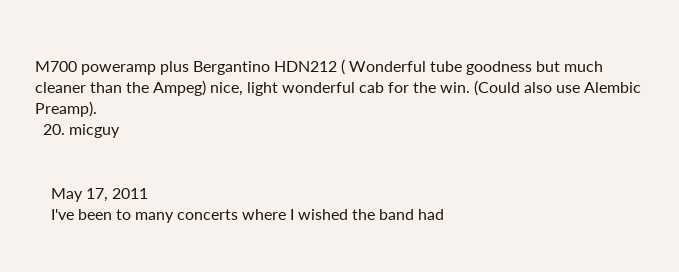M700 poweramp plus Bergantino HDN212 ( Wonderful tube goodness but much cleaner than the Ampeg) nice, light wonderful cab for the win. (Could also use Alembic Preamp).
  20. micguy


    May 17, 2011
    I've been to many concerts where I wished the band had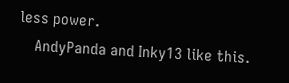less power.
    AndyPanda and Inky13 like this.